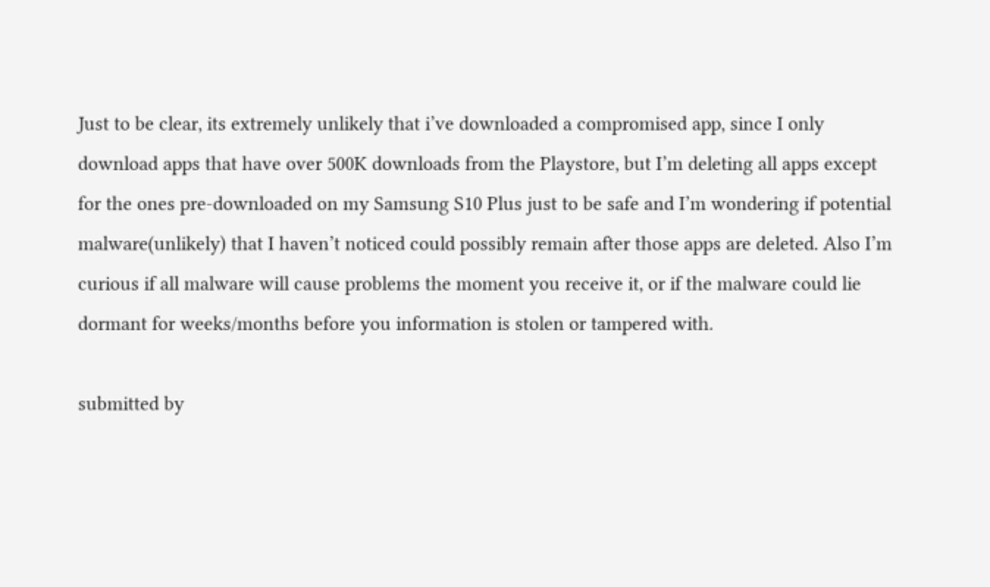Just to be clear, its extremely unlikely that i’ve downloaded a compromised app, since I only download apps that have over 500K downloads from the Playstore, but I’m deleting all apps except for the ones pre-downloaded on my Samsung S10 Plus just to be safe and I’m wondering if potential malware(unlikely) that I haven’t noticed could possibly remain after those apps are deleted. Also I’m curious if all malware will cause problems the moment you receive it, or if the malware could lie dormant for weeks/months before you information is stolen or tampered with.

submitted by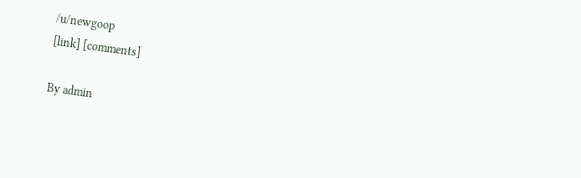/u/newgoop
[link] [comments]

By admin